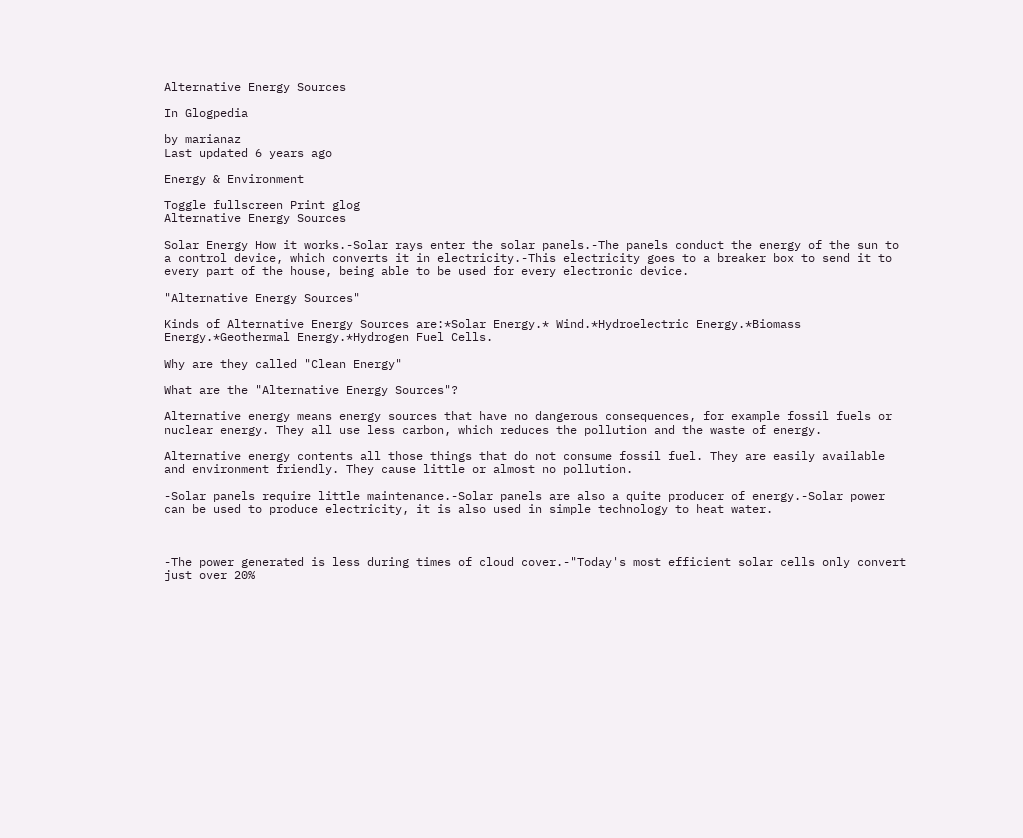Alternative Energy Sources

In Glogpedia

by marianaz
Last updated 6 years ago

Energy & Environment

Toggle fullscreen Print glog
Alternative Energy Sources

Solar Energy How it works.-Solar rays enter the solar panels.-The panels conduct the energy of the sun to a control device, which converts it in electricity.-This electricity goes to a breaker box to send it to every part of the house, being able to be used for every electronic device.

"Alternative Energy Sources"

Kinds of Alternative Energy Sources are:*Solar Energy.* Wind.*Hydroelectric Energy.*Biomass Energy.*Geothermal Energy.*Hydrogen Fuel Cells.

Why are they called "Clean Energy"

What are the "Alternative Energy Sources"?

Alternative energy means energy sources that have no dangerous consequences, for example fossil fuels or nuclear energy. They all use less carbon, which reduces the pollution and the waste of energy.

Alternative energy contents all those things that do not consume fossil fuel. They are easily available and environment friendly. They cause little or almost no pollution.

-Solar panels require little maintenance.-Solar panels are also a quite producer of energy.-Solar power can be used to produce electricity, it is also used in simple technology to heat water.



-The power generated is less during times of cloud cover.-"Today's most efficient solar cells only convert just over 20%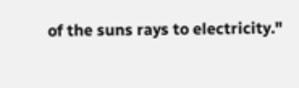of the suns rays to electricity."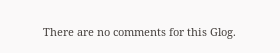There are no comments for this Glog.